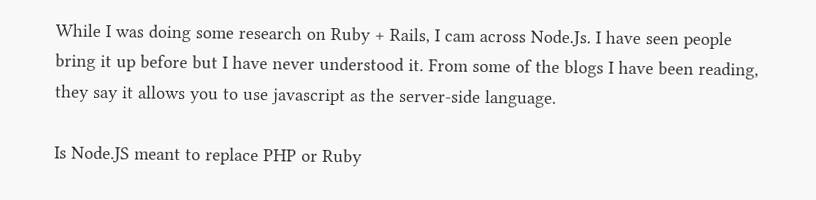While I was doing some research on Ruby + Rails, I cam across Node.Js. I have seen people bring it up before but I have never understood it. From some of the blogs I have been reading, they say it allows you to use javascript as the server-side language.

Is Node.JS meant to replace PHP or Ruby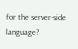for the server-side language?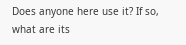Does anyone here use it? If so, what are its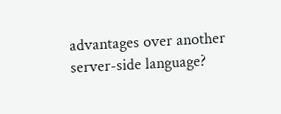advantages over another server-side language?